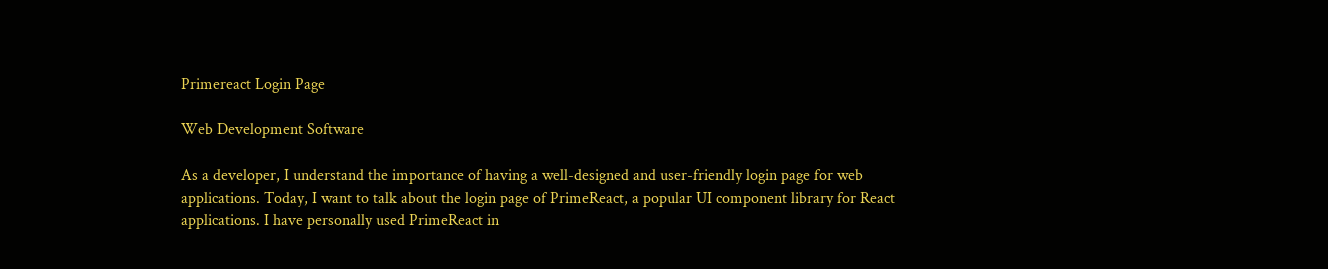Primereact Login Page

Web Development Software

As a developer, I understand the importance of having a well-designed and user-friendly login page for web applications. Today, I want to talk about the login page of PrimeReact, a popular UI component library for React applications. I have personally used PrimeReact in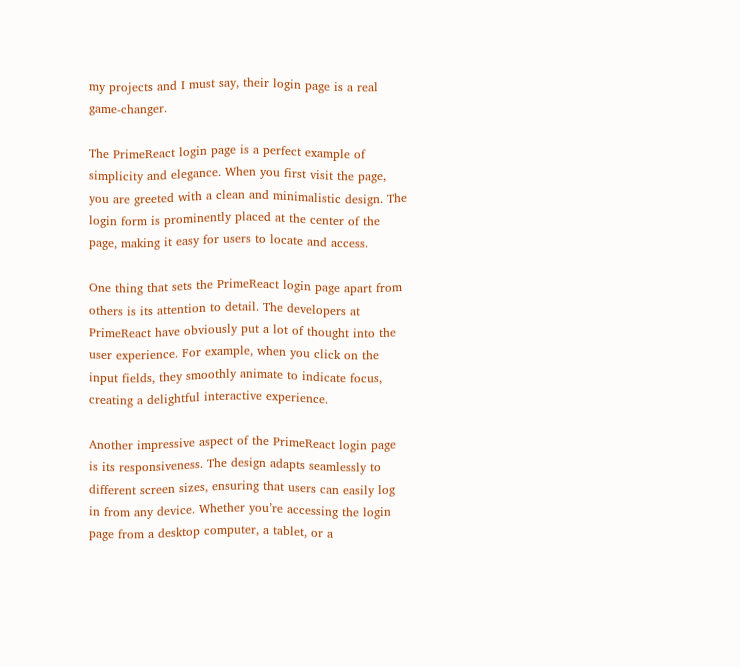my projects and I must say, their login page is a real game-changer.

The PrimeReact login page is a perfect example of simplicity and elegance. When you first visit the page, you are greeted with a clean and minimalistic design. The login form is prominently placed at the center of the page, making it easy for users to locate and access.

One thing that sets the PrimeReact login page apart from others is its attention to detail. The developers at PrimeReact have obviously put a lot of thought into the user experience. For example, when you click on the input fields, they smoothly animate to indicate focus, creating a delightful interactive experience.

Another impressive aspect of the PrimeReact login page is its responsiveness. The design adapts seamlessly to different screen sizes, ensuring that users can easily log in from any device. Whether you’re accessing the login page from a desktop computer, a tablet, or a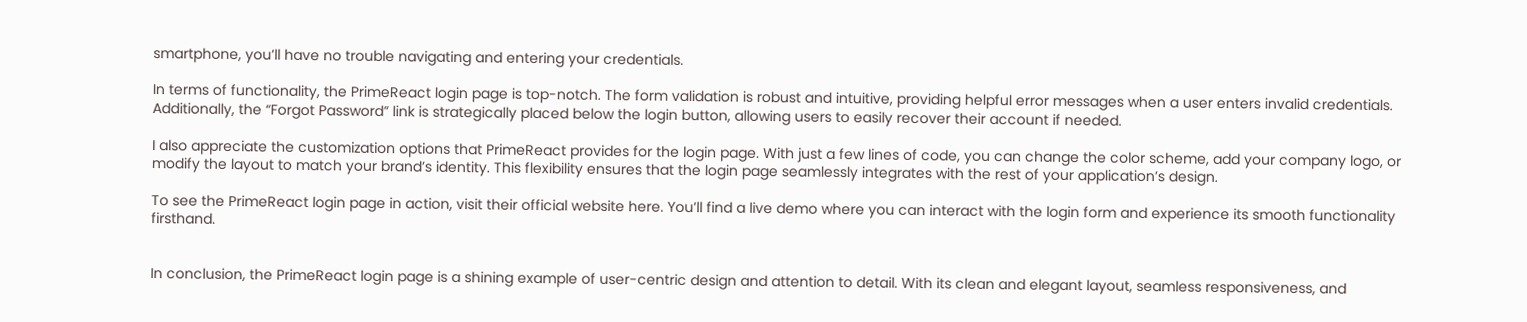smartphone, you’ll have no trouble navigating and entering your credentials.

In terms of functionality, the PrimeReact login page is top-notch. The form validation is robust and intuitive, providing helpful error messages when a user enters invalid credentials. Additionally, the “Forgot Password” link is strategically placed below the login button, allowing users to easily recover their account if needed.

I also appreciate the customization options that PrimeReact provides for the login page. With just a few lines of code, you can change the color scheme, add your company logo, or modify the layout to match your brand’s identity. This flexibility ensures that the login page seamlessly integrates with the rest of your application’s design.

To see the PrimeReact login page in action, visit their official website here. You’ll find a live demo where you can interact with the login form and experience its smooth functionality firsthand.


In conclusion, the PrimeReact login page is a shining example of user-centric design and attention to detail. With its clean and elegant layout, seamless responsiveness, and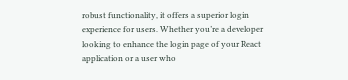robust functionality, it offers a superior login experience for users. Whether you’re a developer looking to enhance the login page of your React application or a user who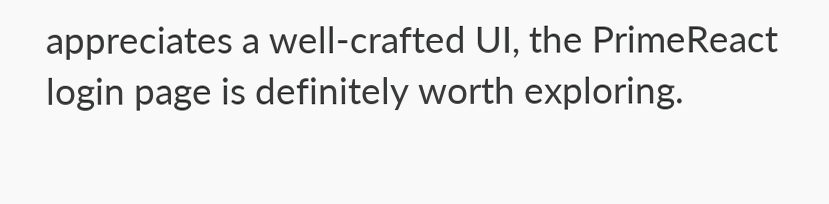appreciates a well-crafted UI, the PrimeReact login page is definitely worth exploring.